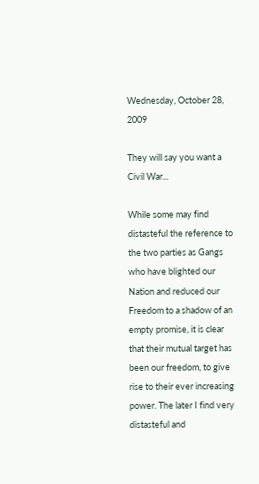Wednesday, October 28, 2009

They will say you want a Civil War...

While some may find distasteful the reference to the two parties as Gangs who have blighted our Nation and reduced our Freedom to a shadow of an empty promise, it is clear that their mutual target has been our freedom, to give rise to their ever increasing power. The later I find very distasteful and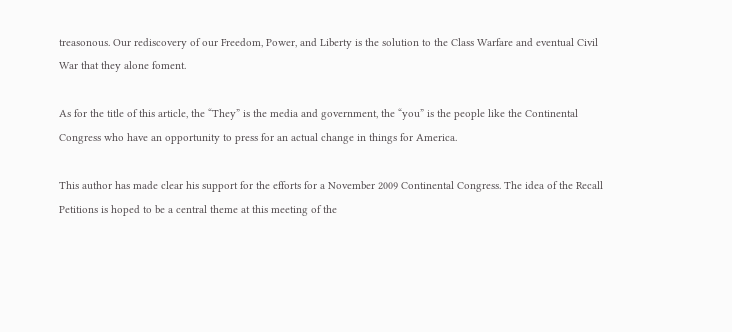treasonous. Our rediscovery of our Freedom, Power, and Liberty is the solution to the Class Warfare and eventual Civil War that they alone foment.

As for the title of this article, the “They” is the media and government, the “you” is the people like the Continental Congress who have an opportunity to press for an actual change in things for America.

This author has made clear his support for the efforts for a November 2009 Continental Congress. The idea of the Recall Petitions is hoped to be a central theme at this meeting of the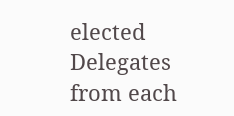elected Delegates from each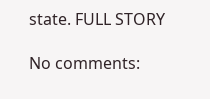state. FULL STORY

No comments: